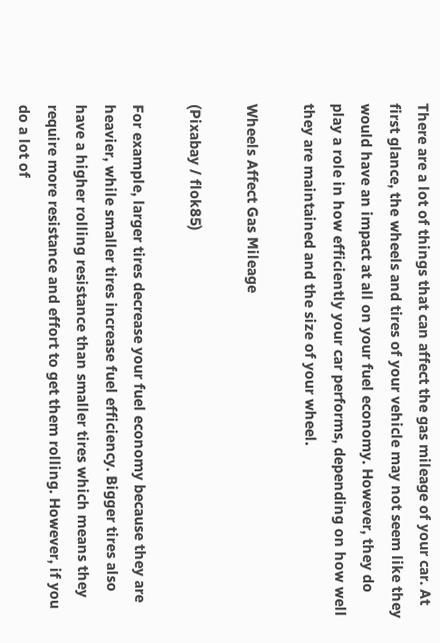There are a lot of things that can affect the gas mileage of your car. At first glance, the wheels and tires of your vehicle may not seem like they would have an impact at all on your fuel economy. However, they do play a role in how efficiently your car performs, depending on how well they are maintained and the size of your wheel.

Wheels Affect Gas Mileage

(Pixabay / flok85)

For example, larger tires decrease your fuel economy because they are heavier, while smaller tires increase fuel efficiency. Bigger tires also have a higher rolling resistance than smaller tires which means they require more resistance and effort to get them rolling. However, if you do a lot of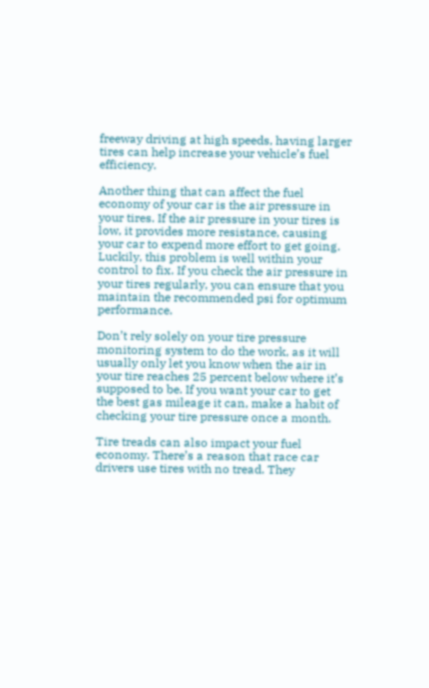freeway driving at high speeds, having larger tires can help increase your vehicle’s fuel efficiency.

Another thing that can affect the fuel economy of your car is the air pressure in your tires. If the air pressure in your tires is low, it provides more resistance, causing your car to expend more effort to get going. Luckily, this problem is well within your control to fix. If you check the air pressure in your tires regularly, you can ensure that you maintain the recommended psi for optimum performance.

Don’t rely solely on your tire pressure monitoring system to do the work, as it will usually only let you know when the air in your tire reaches 25 percent below where it’s supposed to be. If you want your car to get the best gas mileage it can, make a habit of checking your tire pressure once a month.

Tire treads can also impact your fuel economy. There’s a reason that race car drivers use tires with no tread. They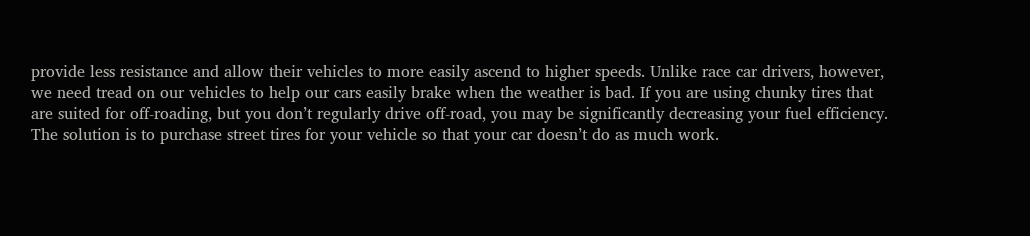provide less resistance and allow their vehicles to more easily ascend to higher speeds. Unlike race car drivers, however, we need tread on our vehicles to help our cars easily brake when the weather is bad. If you are using chunky tires that are suited for off-roading, but you don’t regularly drive off-road, you may be significantly decreasing your fuel efficiency. The solution is to purchase street tires for your vehicle so that your car doesn’t do as much work.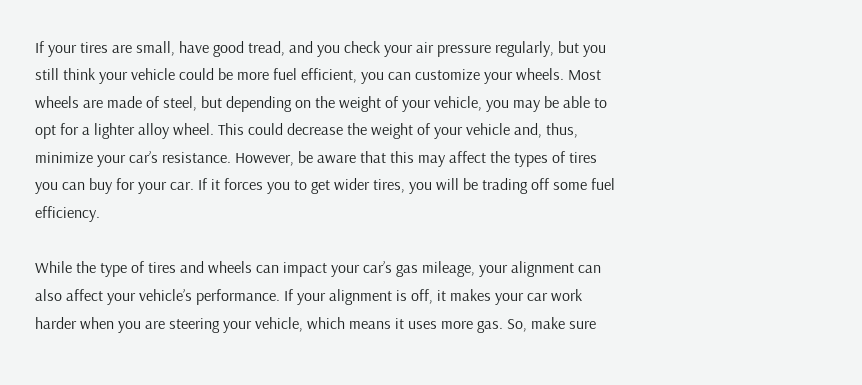If your tires are small, have good tread, and you check your air pressure regularly, but you still think your vehicle could be more fuel efficient, you can customize your wheels. Most wheels are made of steel, but depending on the weight of your vehicle, you may be able to opt for a lighter alloy wheel. This could decrease the weight of your vehicle and, thus, minimize your car’s resistance. However, be aware that this may affect the types of tires you can buy for your car. If it forces you to get wider tires, you will be trading off some fuel efficiency.

While the type of tires and wheels can impact your car’s gas mileage, your alignment can also affect your vehicle’s performance. If your alignment is off, it makes your car work harder when you are steering your vehicle, which means it uses more gas. So, make sure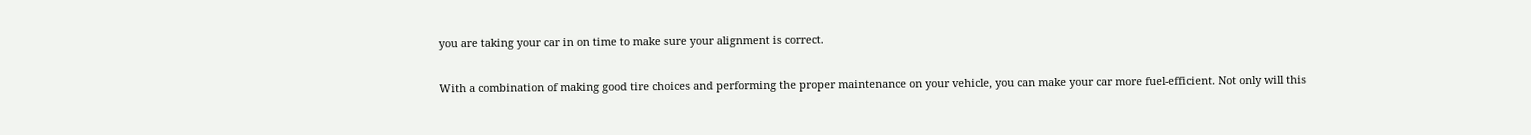you are taking your car in on time to make sure your alignment is correct.

With a combination of making good tire choices and performing the proper maintenance on your vehicle, you can make your car more fuel-efficient. Not only will this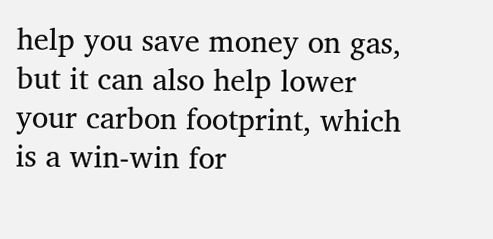help you save money on gas, but it can also help lower your carbon footprint, which is a win-win for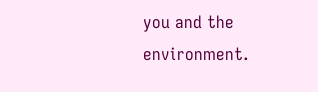you and the environment.